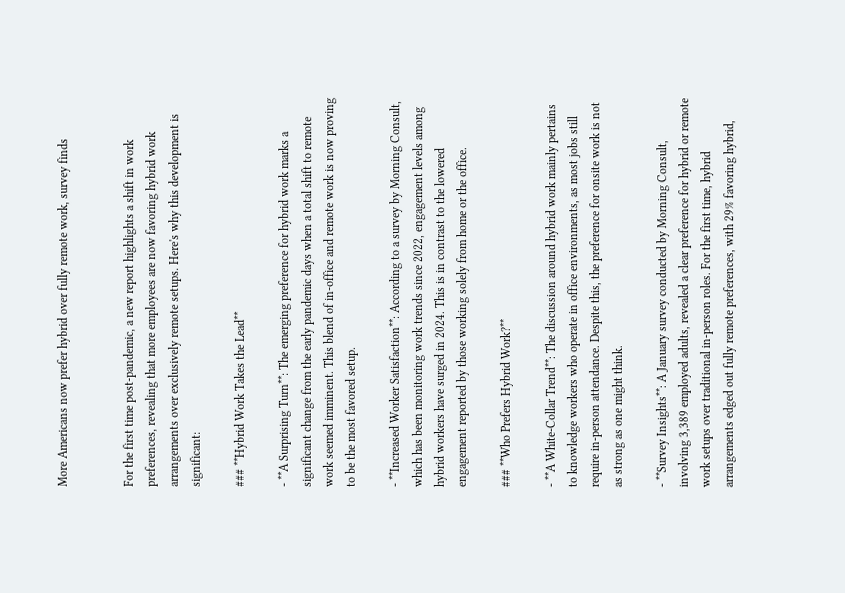More Americans now prefer hybrid over fully remote work, survey finds


For the first time post-pandemic, a new report highlights a shift in work preferences, revealing that more employees are now favoring hybrid work arrangements over exclusively remote setups. Here's why this development is significant:

### **Hybrid Work Takes the Lead**

- **A Surprising Turn**: The emerging preference for hybrid work marks a significant change from the early pandemic days when a total shift to remote work seemed imminent. This blend of in-office and remote work is now proving to be the most favored setup.

- **Increased Worker Satisfaction**: According to a survey by Morning Consult, which has been monitoring work trends since 2022, engagement levels among hybrid workers have surged in 2024. This is in contrast to the lowered engagement reported by those working solely from home or the office.

### **Who Prefers Hybrid Work?**

- **A White-Collar Trend**: The discussion around hybrid work mainly pertains to knowledge workers who operate in office environments, as most jobs still require in-person attendance. Despite this, the preference for onsite work is not as strong as one might think.

- **Survey Insights**: A January survey conducted by Morning Consult, involving 3,389 employed adults, revealed a clear preference for hybrid or remote work setups over traditional in-person roles. For the first time, hybrid arrangements edged out fully remote preferences, with 29% favoring hybrid,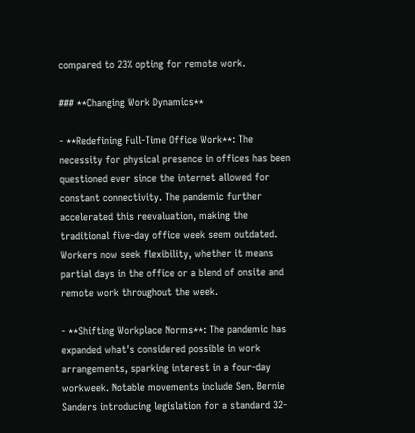compared to 23% opting for remote work.

### **Changing Work Dynamics**

- **Redefining Full-Time Office Work**: The necessity for physical presence in offices has been questioned ever since the internet allowed for constant connectivity. The pandemic further accelerated this reevaluation, making the traditional five-day office week seem outdated. Workers now seek flexibility, whether it means partial days in the office or a blend of onsite and remote work throughout the week.

- **Shifting Workplace Norms**: The pandemic has expanded what's considered possible in work arrangements, sparking interest in a four-day workweek. Notable movements include Sen. Bernie Sanders introducing legislation for a standard 32-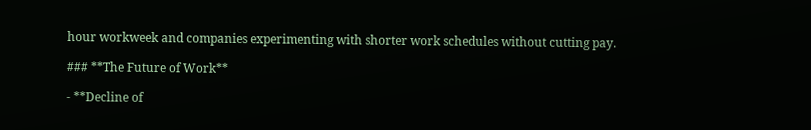hour workweek and companies experimenting with shorter work schedules without cutting pay.

### **The Future of Work**

- **Decline of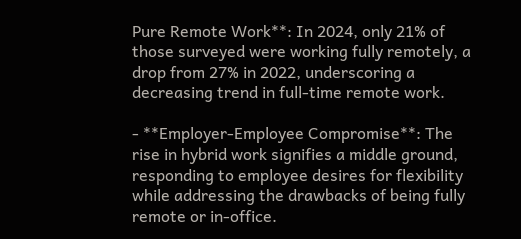Pure Remote Work**: In 2024, only 21% of those surveyed were working fully remotely, a drop from 27% in 2022, underscoring a decreasing trend in full-time remote work.

- **Employer-Employee Compromise**: The rise in hybrid work signifies a middle ground, responding to employee desires for flexibility while addressing the drawbacks of being fully remote or in-office.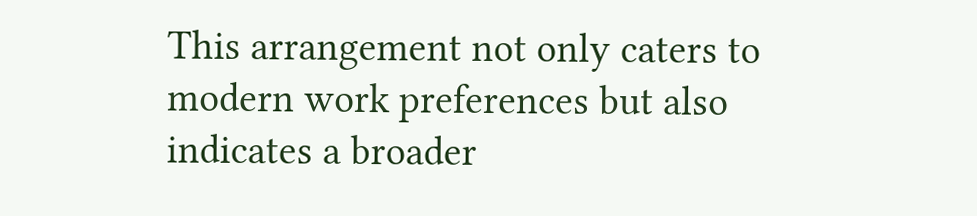This arrangement not only caters to modern work preferences but also indicates a broader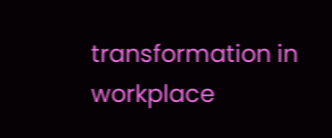transformation in workplace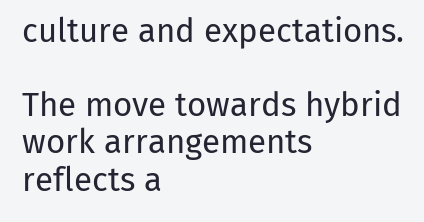culture and expectations.

The move towards hybrid work arrangements reflects a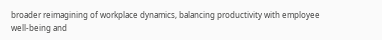broader reimagining of workplace dynamics, balancing productivity with employee well-being and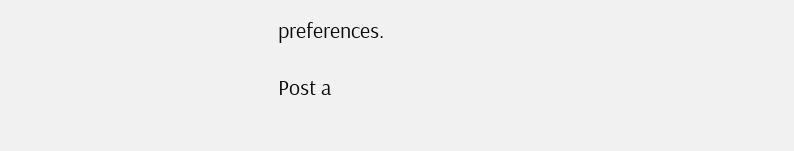preferences.

Post a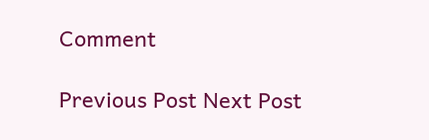Comment

Previous Post Next Post